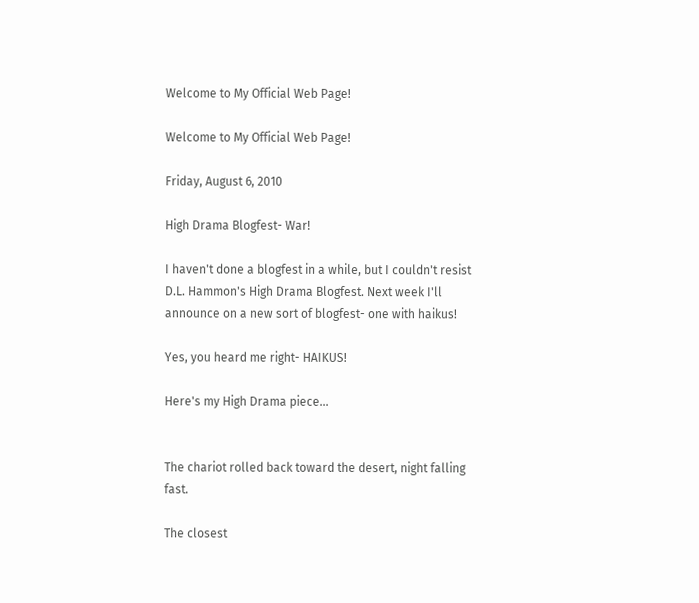Welcome to My Official Web Page!

Welcome to My Official Web Page!

Friday, August 6, 2010

High Drama Blogfest- War!

I haven't done a blogfest in a while, but I couldn't resist D.L. Hammon's High Drama Blogfest. Next week I'll announce on a new sort of blogfest- one with haikus!

Yes, you heard me right- HAIKUS!

Here's my High Drama piece...


The chariot rolled back toward the desert, night falling fast.

The closest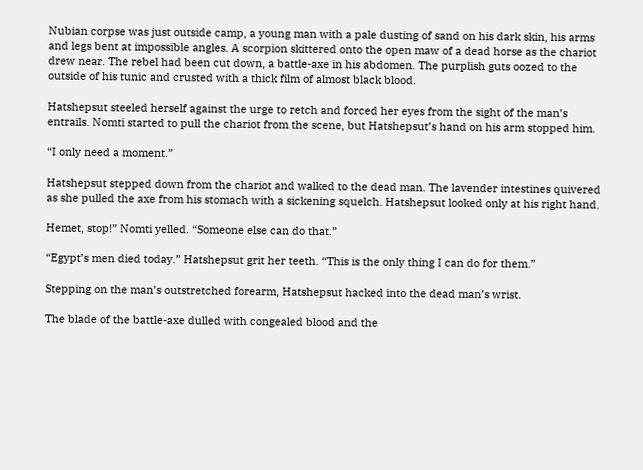Nubian corpse was just outside camp, a young man with a pale dusting of sand on his dark skin, his arms and legs bent at impossible angles. A scorpion skittered onto the open maw of a dead horse as the chariot drew near. The rebel had been cut down, a battle-axe in his abdomen. The purplish guts oozed to the outside of his tunic and crusted with a thick film of almost black blood.

Hatshepsut steeled herself against the urge to retch and forced her eyes from the sight of the man’s entrails. Nomti started to pull the chariot from the scene, but Hatshepsut’s hand on his arm stopped him.

“I only need a moment.”

Hatshepsut stepped down from the chariot and walked to the dead man. The lavender intestines quivered as she pulled the axe from his stomach with a sickening squelch. Hatshepsut looked only at his right hand.

Hemet, stop!” Nomti yelled. “Someone else can do that.”

“Egypt’s men died today.” Hatshepsut grit her teeth. “This is the only thing I can do for them.”

Stepping on the man’s outstretched forearm, Hatshepsut hacked into the dead man’s wrist.

The blade of the battle-axe dulled with congealed blood and the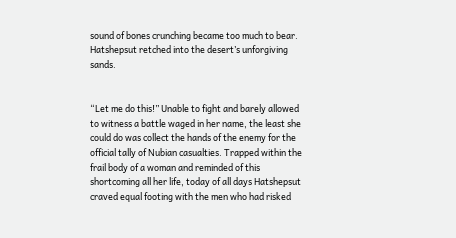sound of bones crunching became too much to bear. Hatshepsut retched into the desert’s unforgiving sands.


“Let me do this!” Unable to fight and barely allowed to witness a battle waged in her name, the least she could do was collect the hands of the enemy for the official tally of Nubian casualties. Trapped within the frail body of a woman and reminded of this shortcoming all her life, today of all days Hatshepsut craved equal footing with the men who had risked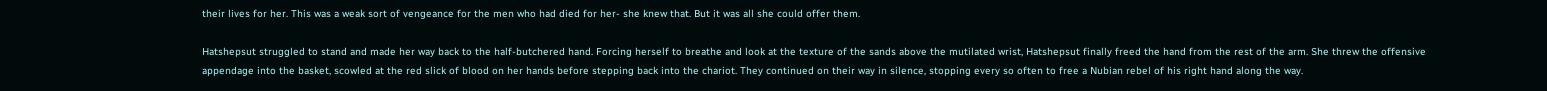their lives for her. This was a weak sort of vengeance for the men who had died for her- she knew that. But it was all she could offer them.

Hatshepsut struggled to stand and made her way back to the half-butchered hand. Forcing herself to breathe and look at the texture of the sands above the mutilated wrist, Hatshepsut finally freed the hand from the rest of the arm. She threw the offensive appendage into the basket, scowled at the red slick of blood on her hands before stepping back into the chariot. They continued on their way in silence, stopping every so often to free a Nubian rebel of his right hand along the way.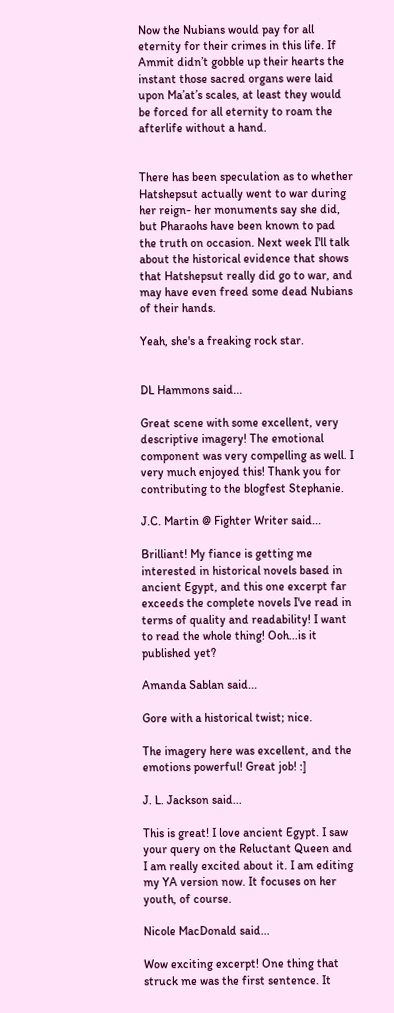Now the Nubians would pay for all eternity for their crimes in this life. If Ammit didn’t gobble up their hearts the instant those sacred organs were laid upon Ma’at’s scales, at least they would be forced for all eternity to roam the afterlife without a hand.


There has been speculation as to whether Hatshepsut actually went to war during her reign- her monuments say she did, but Pharaohs have been known to pad the truth on occasion. Next week I'll talk about the historical evidence that shows that Hatshepsut really did go to war, and may have even freed some dead Nubians of their hands.

Yeah, she's a freaking rock star.


DL Hammons said...

Great scene with some excellent, very descriptive imagery! The emotional component was very compelling as well. I very much enjoyed this! Thank you for contributing to the blogfest Stephanie.

J.C. Martin @ Fighter Writer said...

Brilliant! My fiance is getting me interested in historical novels based in ancient Egypt, and this one excerpt far exceeds the complete novels I've read in terms of quality and readability! I want to read the whole thing! Ooh...is it published yet?

Amanda Sablan said...

Gore with a historical twist; nice.

The imagery here was excellent, and the emotions powerful! Great job! :]

J. L. Jackson said...

This is great! I love ancient Egypt. I saw your query on the Reluctant Queen and I am really excited about it. I am editing my YA version now. It focuses on her youth, of course.

Nicole MacDonald said...

Wow exciting excerpt! One thing that struck me was the first sentence. It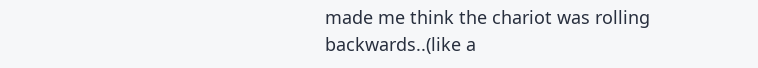made me think the chariot was rolling backwards..(like a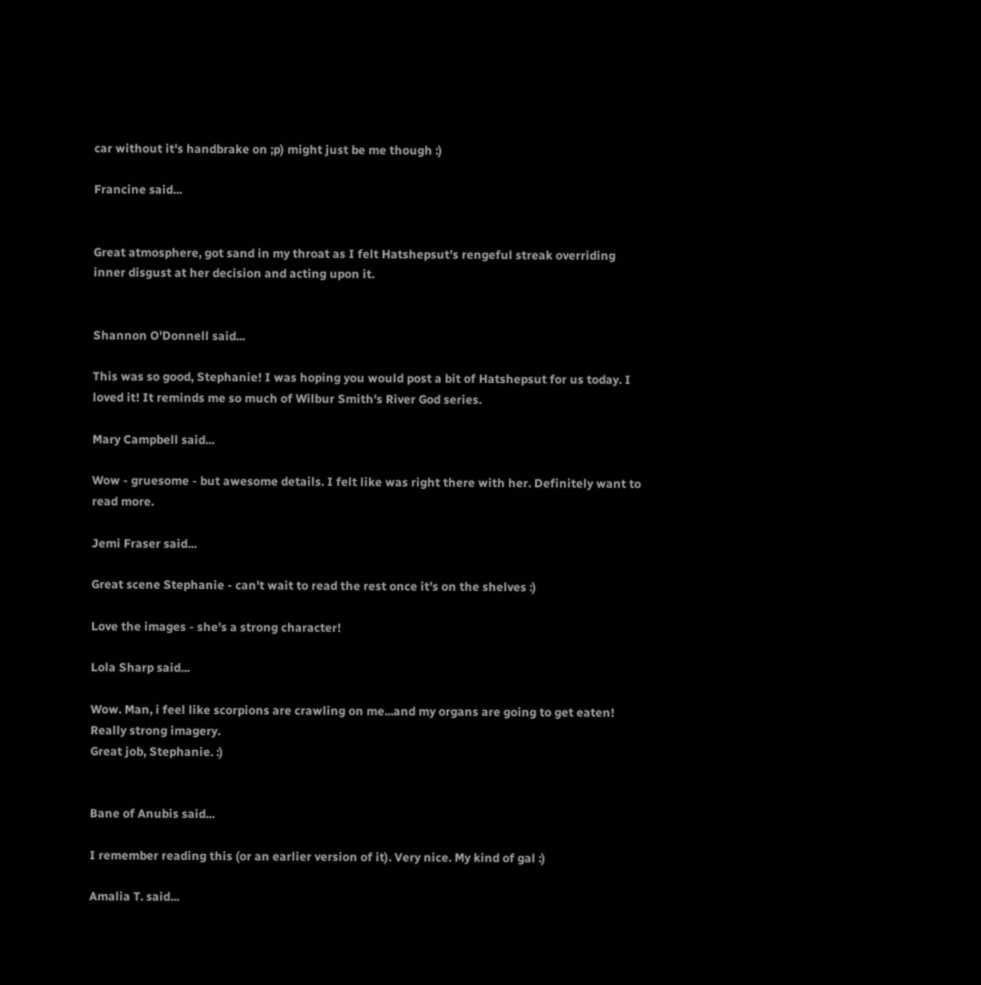car without it's handbrake on ;p) might just be me though :)

Francine said...


Great atmosphere, got sand in my throat as I felt Hatshepsut's rengeful streak overriding inner disgust at her decision and acting upon it.


Shannon O'Donnell said...

This was so good, Stephanie! I was hoping you would post a bit of Hatshepsut for us today. I loved it! It reminds me so much of Wilbur Smith's River God series.

Mary Campbell said...

Wow - gruesome - but awesome details. I felt like was right there with her. Definitely want to read more.

Jemi Fraser said...

Great scene Stephanie - can't wait to read the rest once it's on the shelves :)

Love the images - she's a strong character!

Lola Sharp said...

Wow. Man, i feel like scorpions are crawling on me...and my organs are going to get eaten! Really strong imagery.
Great job, Stephanie. :)


Bane of Anubis said...

I remember reading this (or an earlier version of it). Very nice. My kind of gal :)

Amalia T. said...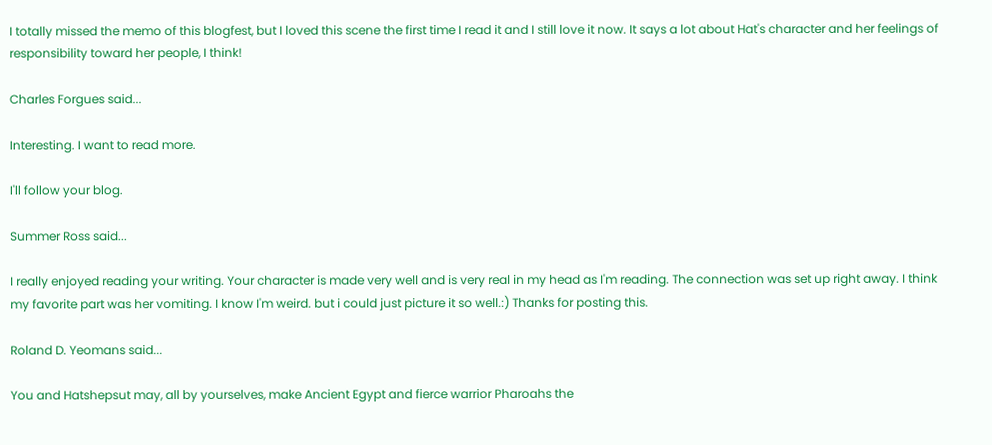I totally missed the memo of this blogfest, but I loved this scene the first time I read it and I still love it now. It says a lot about Hat's character and her feelings of responsibility toward her people, I think!

Charles Forgues said...

Interesting. I want to read more.

I'll follow your blog.

Summer Ross said...

I really enjoyed reading your writing. Your character is made very well and is very real in my head as I'm reading. The connection was set up right away. I think my favorite part was her vomiting. I know I'm weird. but i could just picture it so well.:) Thanks for posting this.

Roland D. Yeomans said...

You and Hatshepsut may, all by yourselves, make Ancient Egypt and fierce warrior Pharoahs the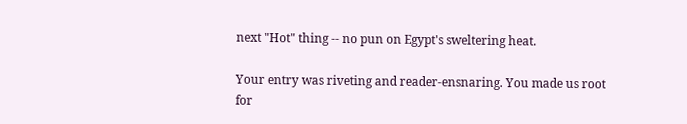next "Hot" thing -- no pun on Egypt's sweltering heat.

Your entry was riveting and reader-ensnaring. You made us root for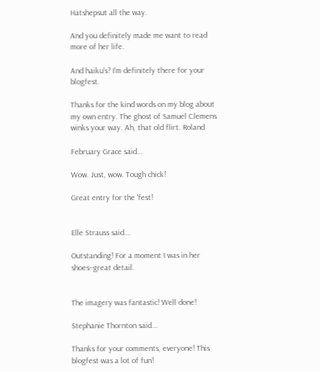Hatshepsut all the way.

And you definitely made me want to read more of her life.

And haiku's? I'm definitely there for your blogfest.

Thanks for the kind words on my blog about my own entry. The ghost of Samuel Clemens winks your way. Ah, that old flirt. Roland

February Grace said...

Wow. Just, wow. Tough chick!

Great entry for the 'fest!


Elle Strauss said...

Outstanding! For a moment I was in her shoes--great detail.


The imagery was fantastic! Well done!

Stephanie Thornton said...

Thanks for your comments, everyone! This blogfest was a lot of fun!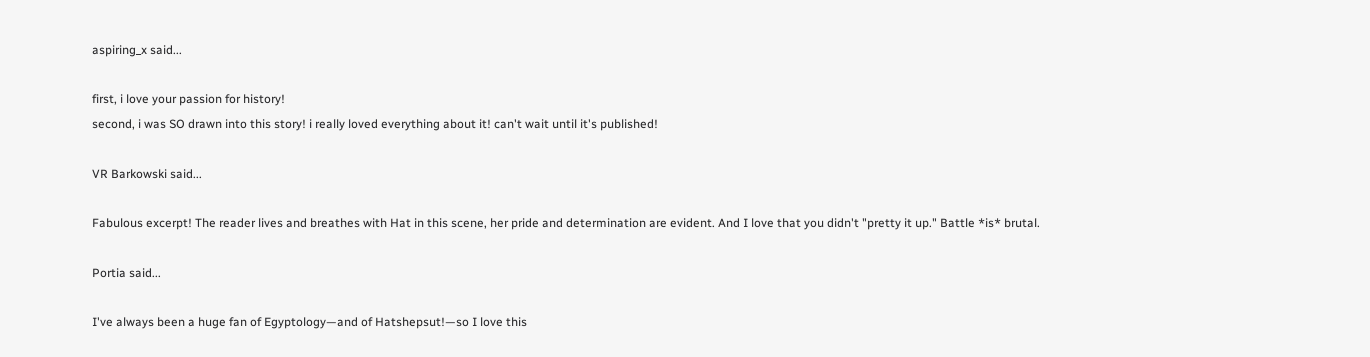aspiring_x said...

first, i love your passion for history!
second, i was SO drawn into this story! i really loved everything about it! can't wait until it's published!

VR Barkowski said...

Fabulous excerpt! The reader lives and breathes with Hat in this scene, her pride and determination are evident. And I love that you didn't "pretty it up." Battle *is* brutal.

Portia said...

I've always been a huge fan of Egyptology—and of Hatshepsut!—so I love this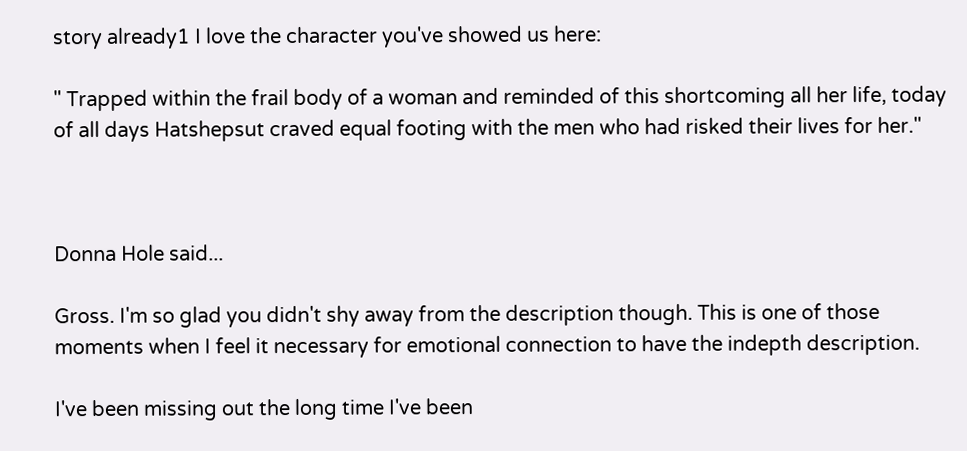story already1 I love the character you've showed us here:

" Trapped within the frail body of a woman and reminded of this shortcoming all her life, today of all days Hatshepsut craved equal footing with the men who had risked their lives for her."



Donna Hole said...

Gross. I'm so glad you didn't shy away from the description though. This is one of those moments when I feel it necessary for emotional connection to have the indepth description.

I've been missing out the long time I've been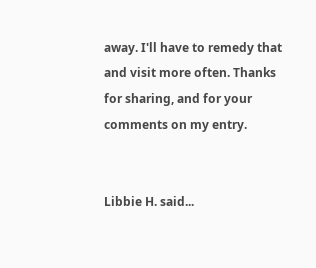away. I'll have to remedy that and visit more often. Thanks for sharing, and for your comments on my entry.


Libbie H. said...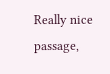Really nice passage,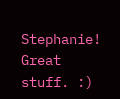Stephanie! Great stuff. :)